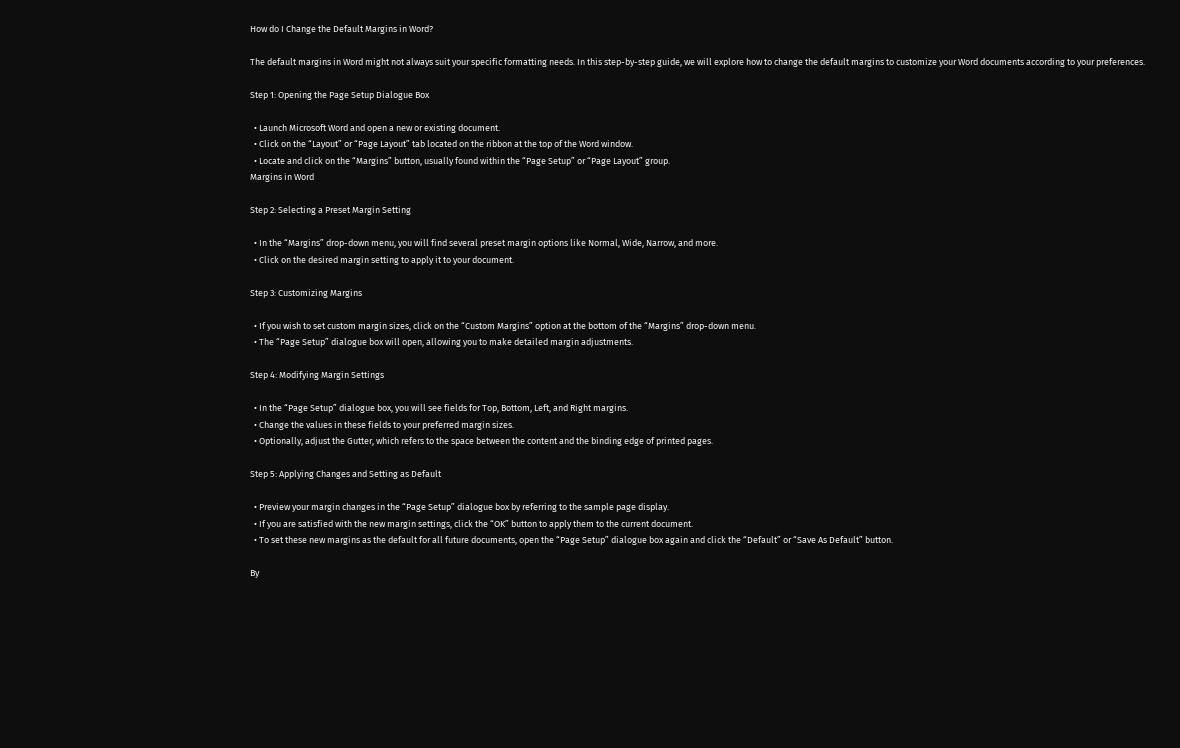How do I Change the Default Margins in Word?

The default margins in Word might not always suit your specific formatting needs. In this step-by-step guide, we will explore how to change the default margins to customize your Word documents according to your preferences.

Step 1: Opening the Page Setup Dialogue Box

  • Launch Microsoft Word and open a new or existing document.
  • Click on the “Layout” or “Page Layout” tab located on the ribbon at the top of the Word window.
  • Locate and click on the “Margins” button, usually found within the “Page Setup” or “Page Layout” group.
Margins in Word

Step 2: Selecting a Preset Margin Setting

  • In the “Margins” drop-down menu, you will find several preset margin options like Normal, Wide, Narrow, and more.
  • Click on the desired margin setting to apply it to your document.

Step 3: Customizing Margins

  • If you wish to set custom margin sizes, click on the “Custom Margins” option at the bottom of the “Margins” drop-down menu.
  • The “Page Setup” dialogue box will open, allowing you to make detailed margin adjustments.

Step 4: Modifying Margin Settings

  • In the “Page Setup” dialogue box, you will see fields for Top, Bottom, Left, and Right margins.
  • Change the values in these fields to your preferred margin sizes.
  • Optionally, adjust the Gutter, which refers to the space between the content and the binding edge of printed pages.

Step 5: Applying Changes and Setting as Default

  • Preview your margin changes in the “Page Setup” dialogue box by referring to the sample page display.
  • If you are satisfied with the new margin settings, click the “OK” button to apply them to the current document.
  • To set these new margins as the default for all future documents, open the “Page Setup” dialogue box again and click the “Default” or “Save As Default” button.

By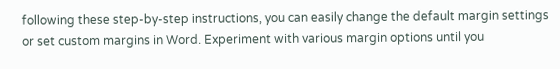following these step-by-step instructions, you can easily change the default margin settings or set custom margins in Word. Experiment with various margin options until you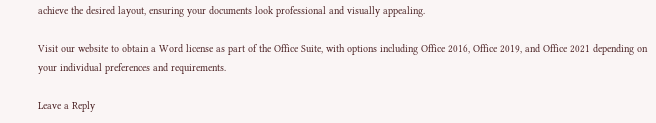achieve the desired layout, ensuring your documents look professional and visually appealing.

Visit our website to obtain a Word license as part of the Office Suite, with options including Office 2016, Office 2019, and Office 2021 depending on your individual preferences and requirements.

Leave a Reply